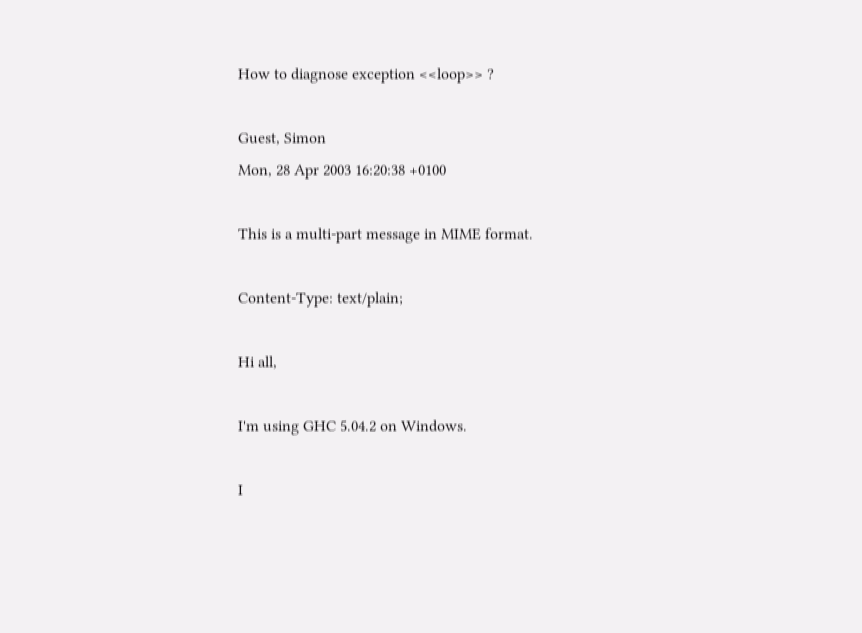How to diagnose exception <<loop>> ?

Guest, Simon
Mon, 28 Apr 2003 16:20:38 +0100

This is a multi-part message in MIME format.

Content-Type: text/plain;

Hi all,

I'm using GHC 5.04.2 on Windows.

I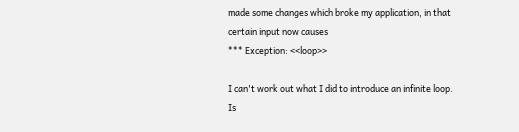made some changes which broke my application, in that certain input now causes
*** Exception: <<loop>>

I can't work out what I did to introduce an infinite loop.
Is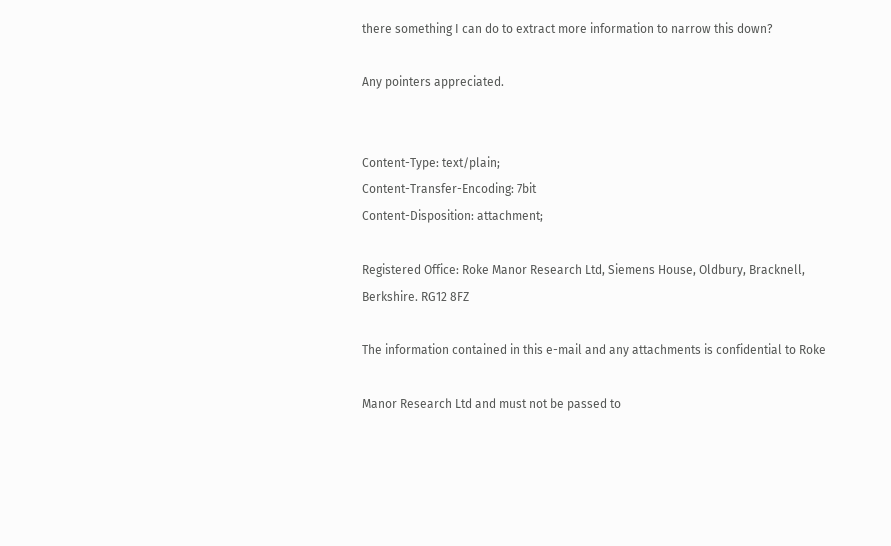there something I can do to extract more information to narrow this down?

Any pointers appreciated.


Content-Type: text/plain;
Content-Transfer-Encoding: 7bit
Content-Disposition: attachment;

Registered Office: Roke Manor Research Ltd, Siemens House, Oldbury, Bracknell,
Berkshire. RG12 8FZ

The information contained in this e-mail and any attachments is confidential to Roke

Manor Research Ltd and must not be passed to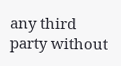any third party without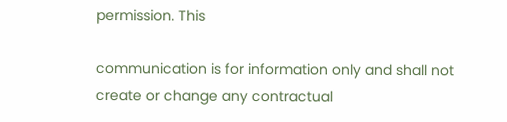permission. This

communication is for information only and shall not create or change any contractual